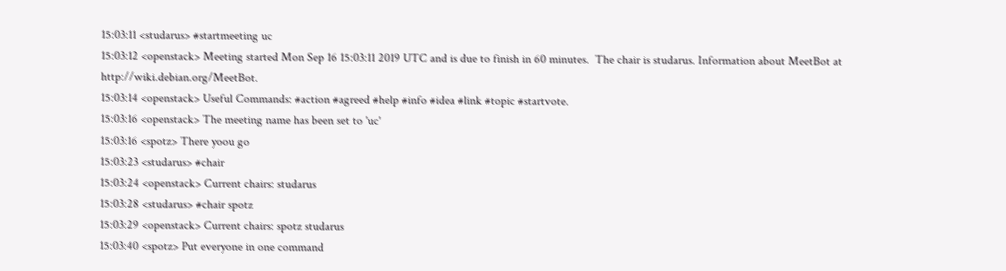15:03:11 <studarus> #startmeeting uc
15:03:12 <openstack> Meeting started Mon Sep 16 15:03:11 2019 UTC and is due to finish in 60 minutes.  The chair is studarus. Information about MeetBot at http://wiki.debian.org/MeetBot.
15:03:14 <openstack> Useful Commands: #action #agreed #help #info #idea #link #topic #startvote.
15:03:16 <openstack> The meeting name has been set to 'uc'
15:03:16 <spotz> There yoou go
15:03:23 <studarus> #chair
15:03:24 <openstack> Current chairs: studarus
15:03:28 <studarus> #chair spotz
15:03:29 <openstack> Current chairs: spotz studarus
15:03:40 <spotz> Put everyone in one command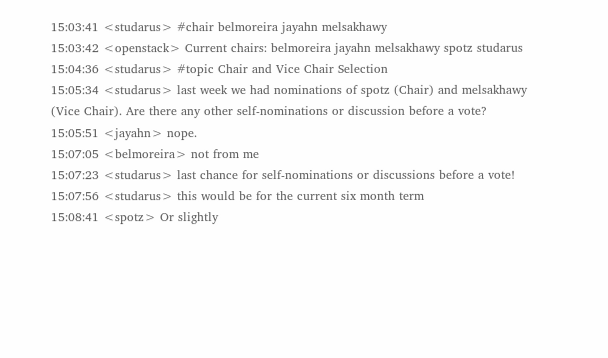15:03:41 <studarus> #chair belmoreira jayahn melsakhawy
15:03:42 <openstack> Current chairs: belmoreira jayahn melsakhawy spotz studarus
15:04:36 <studarus> #topic Chair and Vice Chair Selection
15:05:34 <studarus> last week we had nominations of spotz (Chair) and melsakhawy (Vice Chair). Are there any other self-nominations or discussion before a vote?
15:05:51 <jayahn> nope.
15:07:05 <belmoreira> not from me
15:07:23 <studarus> last chance for self-nominations or discussions before a vote!
15:07:56 <studarus> this would be for the current six month term
15:08:41 <spotz> Or slightly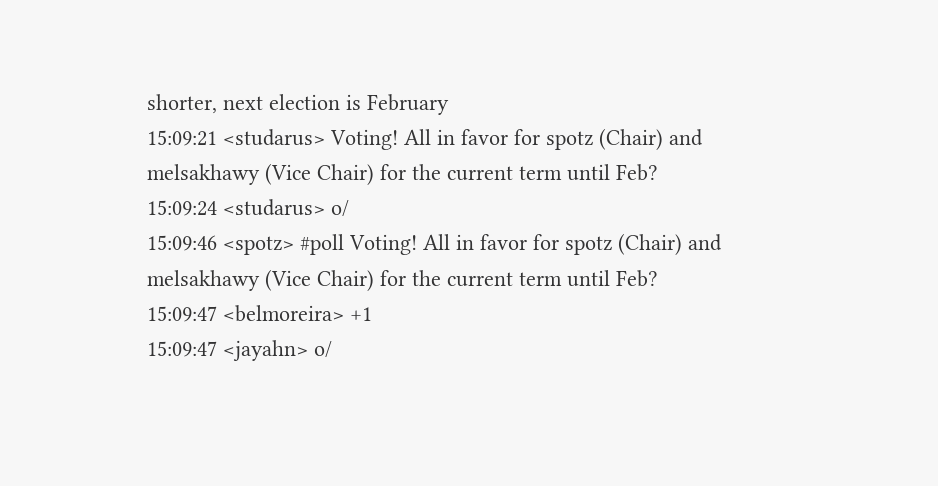shorter, next election is February
15:09:21 <studarus> Voting! All in favor for spotz (Chair) and melsakhawy (Vice Chair) for the current term until Feb?
15:09:24 <studarus> o/
15:09:46 <spotz> #poll Voting! All in favor for spotz (Chair) and melsakhawy (Vice Chair) for the current term until Feb?
15:09:47 <belmoreira> +1
15:09:47 <jayahn> o/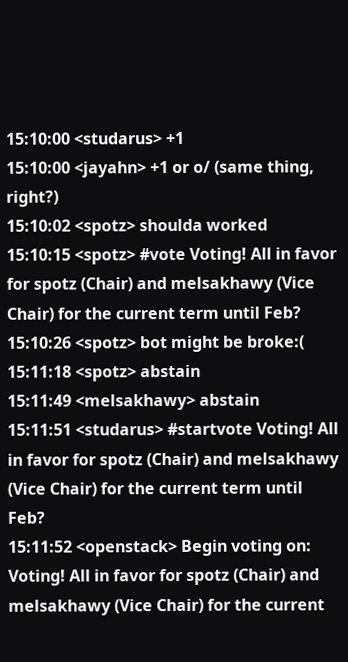15:10:00 <studarus> +1
15:10:00 <jayahn> +1 or o/ (same thing, right?)
15:10:02 <spotz> shoulda worked
15:10:15 <spotz> #vote Voting! All in favor for spotz (Chair) and melsakhawy (Vice Chair) for the current term until Feb?
15:10:26 <spotz> bot might be broke:(
15:11:18 <spotz> abstain
15:11:49 <melsakhawy> abstain
15:11:51 <studarus> #startvote Voting! All in favor for spotz (Chair) and melsakhawy (Vice Chair) for the current term until Feb?
15:11:52 <openstack> Begin voting on: Voting! All in favor for spotz (Chair) and melsakhawy (Vice Chair) for the current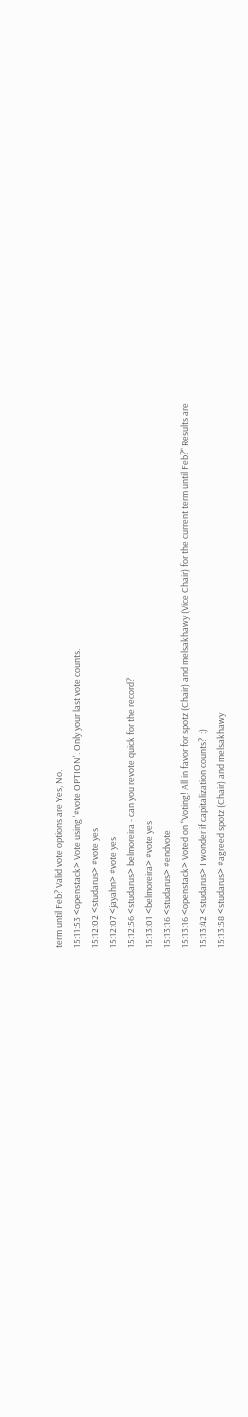term until Feb? Valid vote options are Yes, No.
15:11:53 <openstack> Vote using '#vote OPTION'. Only your last vote counts.
15:12:02 <studarus> #vote yes
15:12:07 <jayahn> #vote yes
15:12:56 <studarus> belmoreira - can you revote quick for the record?
15:13:01 <belmoreira> #vote yes
15:13:16 <studarus> #endvote
15:13:16 <openstack> Voted on "Voting! All in favor for spotz (Chair) and melsakhawy (Vice Chair) for the current term until Feb?" Results are
15:13:42 <studarus> I wonder if capitalization counts?  :)
15:13:58 <studarus> #agreed spotz (Chair) and melsakhawy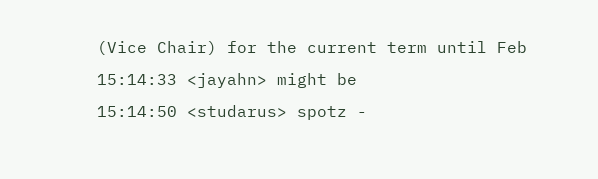(Vice Chair) for the current term until Feb
15:14:33 <jayahn> might be
15:14:50 <studarus> spotz -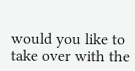would you like to take over with the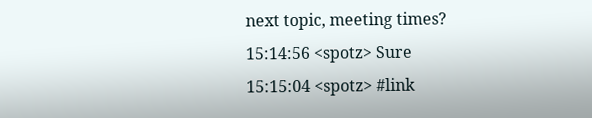next topic, meeting times?
15:14:56 <spotz> Sure
15:15:04 <spotz> #link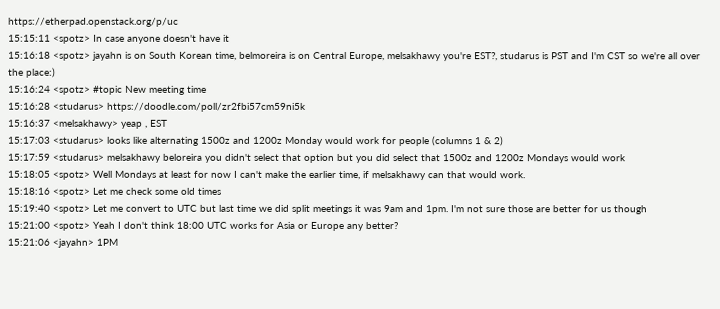https://etherpad.openstack.org/p/uc
15:15:11 <spotz> In case anyone doesn't have it
15:16:18 <spotz> jayahn is on South Korean time, belmoreira is on Central Europe, melsakhawy you're EST?, studarus is PST and I'm CST so we're all over the place:)
15:16:24 <spotz> #topic New meeting time
15:16:28 <studarus> https://doodle.com/poll/zr2fbi57cm59ni5k
15:16:37 <melsakhawy> yeap , EST
15:17:03 <studarus> looks like alternating 1500z and 1200z Monday would work for people (columns 1 & 2)
15:17:59 <studarus> melsakhawy beloreira you didn't select that option but you did select that 1500z and 1200z Mondays would work
15:18:05 <spotz> Well Mondays at least for now I can't make the earlier time, if melsakhawy can that would work.
15:18:16 <spotz> Let me check some old times
15:19:40 <spotz> Let me convert to UTC but last time we did split meetings it was 9am and 1pm. I'm not sure those are better for us though
15:21:00 <spotz> Yeah I don't think 18:00 UTC works for Asia or Europe any better?
15:21:06 <jayahn> 1PM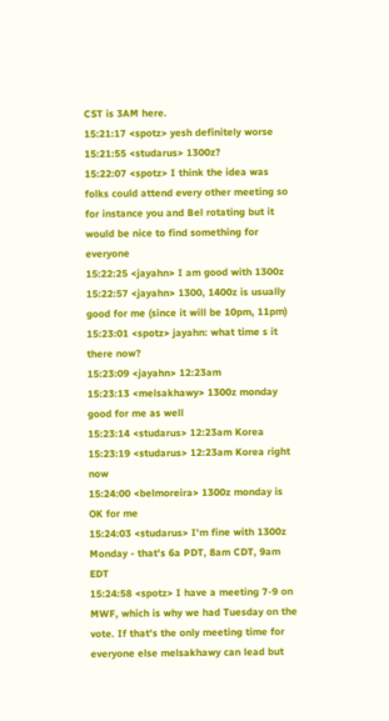CST is 3AM here.
15:21:17 <spotz> yesh definitely worse
15:21:55 <studarus> 1300z?
15:22:07 <spotz> I think the idea was folks could attend every other meeting so for instance you and Bel rotating but it would be nice to find something for everyone
15:22:25 <jayahn> I am good with 1300z
15:22:57 <jayahn> 1300, 1400z is usually good for me (since it will be 10pm, 11pm)
15:23:01 <spotz> jayahn: what time s it there now?
15:23:09 <jayahn> 12:23am
15:23:13 <melsakhawy> 1300z monday good for me as well
15:23:14 <studarus> 12:23am Korea
15:23:19 <studarus> 12:23am Korea right now
15:24:00 <belmoreira> 1300z monday is OK for me
15:24:03 <studarus> I'm fine with 1300z Monday - that's 6a PDT, 8am CDT, 9am EDT
15:24:58 <spotz> I have a meeting 7-9 on MWF, which is why we had Tuesday on the vote. If that's the only meeting time for everyone else melsakhawy can lead but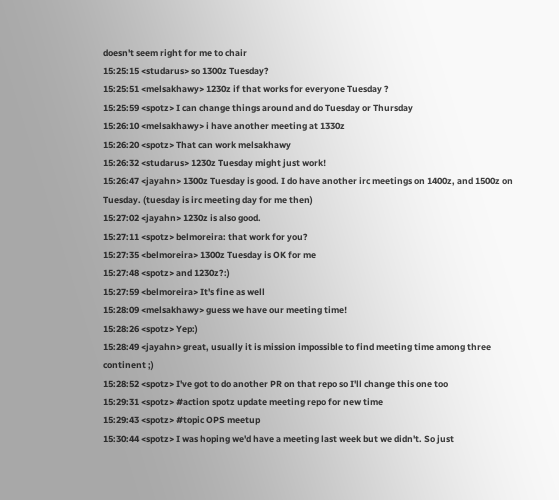doesn't seem right for me to chair
15:25:15 <studarus> so 1300z Tuesday?
15:25:51 <melsakhawy> 1230z if that works for everyone Tuesday ?
15:25:59 <spotz> I can change things around and do Tuesday or Thursday
15:26:10 <melsakhawy> i have another meeting at 1330z
15:26:20 <spotz> That can work melsakhawy
15:26:32 <studarus> 1230z Tuesday might just work!
15:26:47 <jayahn> 1300z Tuesday is good. I do have another irc meetings on 1400z, and 1500z on Tuesday. (tuesday is irc meeting day for me then)
15:27:02 <jayahn> 1230z is also good.
15:27:11 <spotz> belmoreira: that work for you?
15:27:35 <belmoreira> 1300z Tuesday is OK for me
15:27:48 <spotz> and 1230z?:)
15:27:59 <belmoreira> It's fine as well
15:28:09 <melsakhawy> guess we have our meeting time!
15:28:26 <spotz> Yep:)
15:28:49 <jayahn> great, usually it is mission impossible to find meeting time among three continent ;)
15:28:52 <spotz> I've got to do another PR on that repo so I'll change this one too
15:29:31 <spotz> #action spotz update meeting repo for new time
15:29:43 <spotz> #topic OPS meetup
15:30:44 <spotz> I was hoping we'd have a meeting last week but we didn't. So just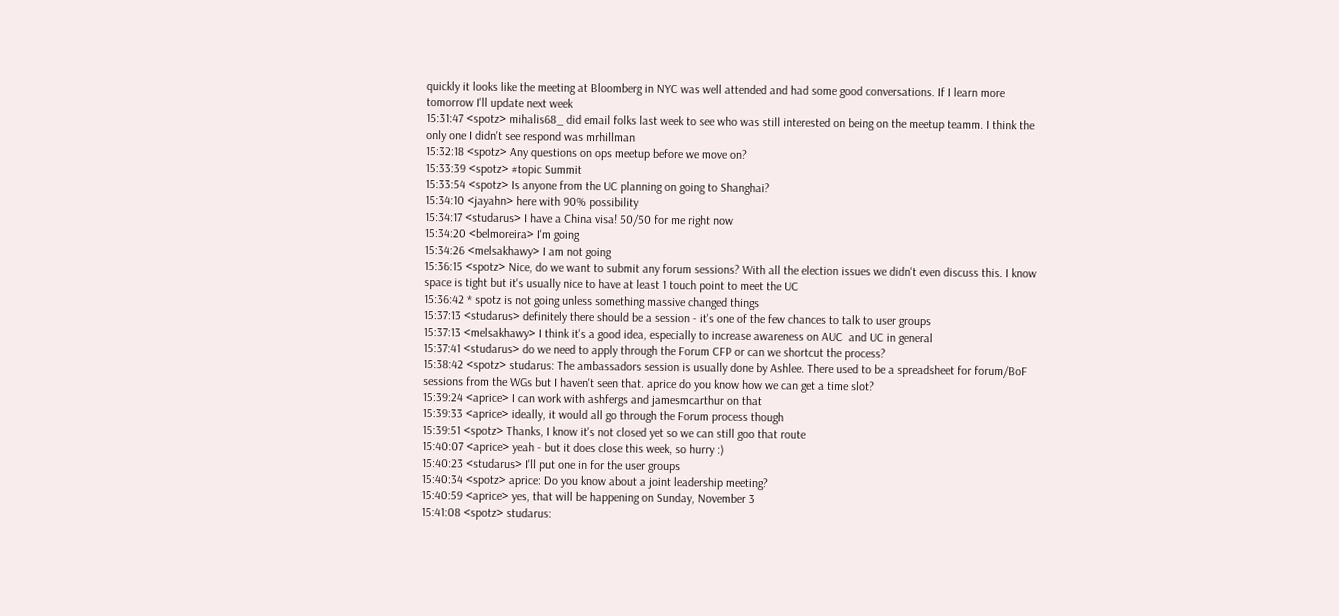quickly it looks like the meeting at Bloomberg in NYC was well attended and had some good conversations. If I learn more tomorrow I'll update next week
15:31:47 <spotz> mihalis68_ did email folks last week to see who was still interested on being on the meetup teamm. I think the only one I didn't see respond was mrhillman
15:32:18 <spotz> Any questions on ops meetup before we move on?
15:33:39 <spotz> #topic Summit
15:33:54 <spotz> Is anyone from the UC planning on going to Shanghai?
15:34:10 <jayahn> here with 90% possibility
15:34:17 <studarus> I have a China visa! 50/50 for me right now
15:34:20 <belmoreira> I'm going
15:34:26 <melsakhawy> I am not going
15:36:15 <spotz> Nice, do we want to submit any forum sessions? With all the election issues we didn't even discuss this. I know space is tight but it's usually nice to have at least 1 touch point to meet the UC
15:36:42 * spotz is not going unless something massive changed things
15:37:13 <studarus> definitely there should be a session - it's one of the few chances to talk to user groups
15:37:13 <melsakhawy> I think it's a good idea, especially to increase awareness on AUC  and UC in general
15:37:41 <studarus> do we need to apply through the Forum CFP or can we shortcut the process?
15:38:42 <spotz> studarus: The ambassadors session is usually done by Ashlee. There used to be a spreadsheet for forum/BoF sessions from the WGs but I haven't seen that. aprice do you know how we can get a time slot?
15:39:24 <aprice> I can work with ashfergs and jamesmcarthur on that
15:39:33 <aprice> ideally, it would all go through the Forum process though
15:39:51 <spotz> Thanks, I know it's not closed yet so we can still goo that route
15:40:07 <aprice> yeah - but it does close this week, so hurry :)
15:40:23 <studarus> I'll put one in for the user groups
15:40:34 <spotz> aprice: Do you know about a joint leadership meeting?
15:40:59 <aprice> yes, that will be happening on Sunday, November 3
15:41:08 <spotz> studarus: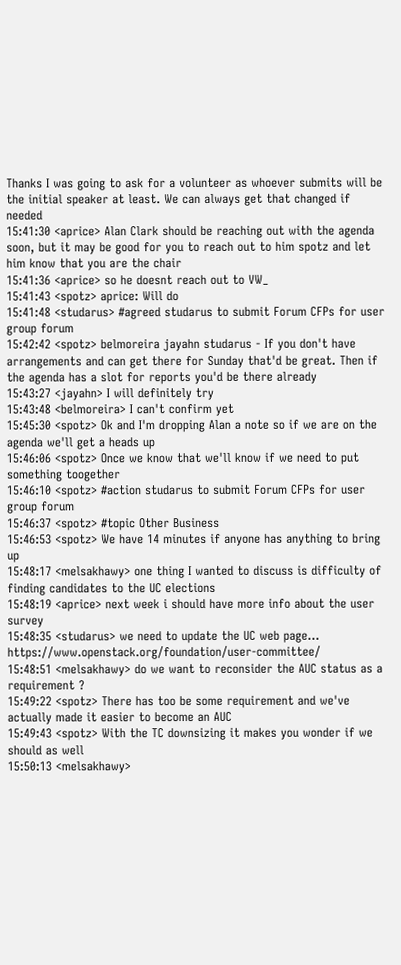Thanks I was going to ask for a volunteer as whoever submits will be the initial speaker at least. We can always get that changed if needed
15:41:30 <aprice> Alan Clark should be reaching out with the agenda soon, but it may be good for you to reach out to him spotz and let him know that you are the chair
15:41:36 <aprice> so he doesnt reach out to VW_
15:41:43 <spotz> aprice: Will do
15:41:48 <studarus> #agreed studarus to submit Forum CFPs for user group forum
15:42:42 <spotz> belmoreira jayahn studarus - If you don't have arrangements and can get there for Sunday that'd be great. Then if the agenda has a slot for reports you'd be there already
15:43:27 <jayahn> I will definitely try
15:43:48 <belmoreira> I can't confirm yet
15:45:30 <spotz> Ok and I'm dropping Alan a note so if we are on the agenda we'll get a heads up
15:46:06 <spotz> Once we know that we'll know if we need to put something toogether
15:46:10 <spotz> #action studarus to submit Forum CFPs for user group forum
15:46:37 <spotz> #topic Other Business
15:46:53 <spotz> We have 14 minutes if anyone has anything to bring up
15:48:17 <melsakhawy> one thing I wanted to discuss is difficulty of finding candidates to the UC elections
15:48:19 <aprice> next week i should have more info about the user survey
15:48:35 <studarus> we need to update the UC web page...  https://www.openstack.org/foundation/user-committee/
15:48:51 <melsakhawy> do we want to reconsider the AUC status as a requirement ?
15:49:22 <spotz> There has too be some requirement and we've actually made it easier to become an AUC
15:49:43 <spotz> With the TC downsizing it makes you wonder if we should as well
15:50:13 <melsakhawy>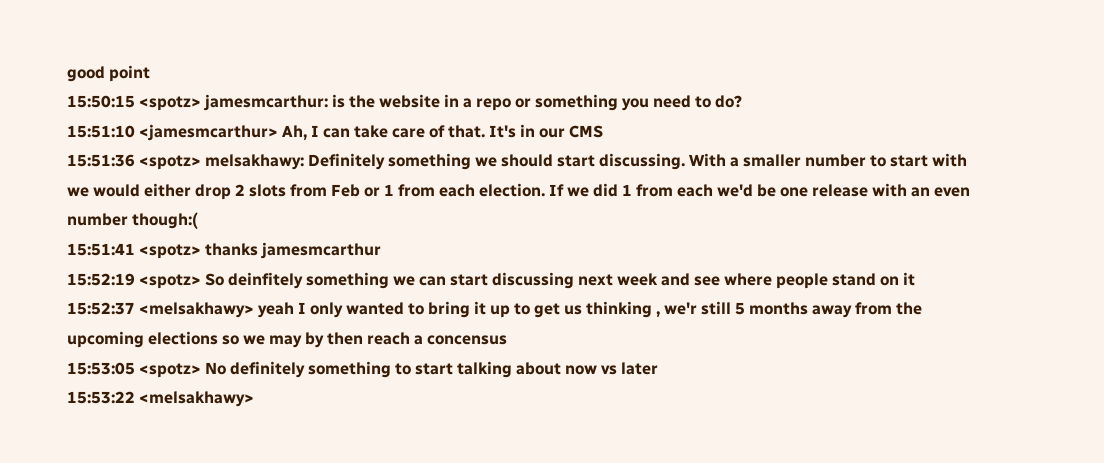good point
15:50:15 <spotz> jamesmcarthur: is the website in a repo or something you need to do?
15:51:10 <jamesmcarthur> Ah, I can take care of that. It's in our CMS
15:51:36 <spotz> melsakhawy: Definitely something we should start discussing. With a smaller number to start with we would either drop 2 slots from Feb or 1 from each election. If we did 1 from each we'd be one release with an even number though:(
15:51:41 <spotz> thanks jamesmcarthur
15:52:19 <spotz> So deinfitely something we can start discussing next week and see where people stand on it
15:52:37 <melsakhawy> yeah I only wanted to bring it up to get us thinking , we'r still 5 months away from the upcoming elections so we may by then reach a concensus
15:53:05 <spotz> No definitely something to start talking about now vs later
15:53:22 <melsakhawy>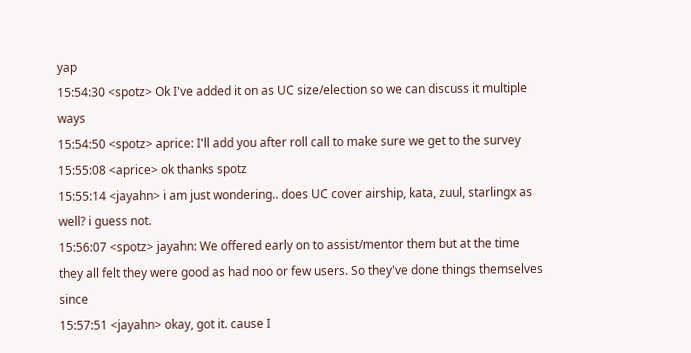yap
15:54:30 <spotz> Ok I've added it on as UC size/election so we can discuss it multiple ways
15:54:50 <spotz> aprice: I'll add you after roll call to make sure we get to the survey
15:55:08 <aprice> ok thanks spotz
15:55:14 <jayahn> i am just wondering.. does UC cover airship, kata, zuul, starlingx as well? i guess not.
15:56:07 <spotz> jayahn: We offered early on to assist/mentor them but at the time they all felt they were good as had noo or few users. So they've done things themselves since
15:57:51 <jayahn> okay, got it. cause I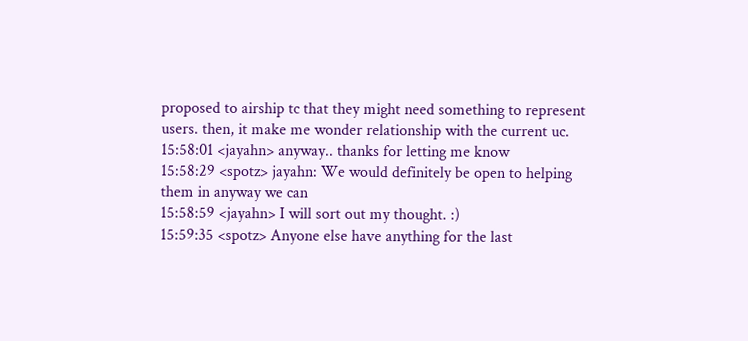proposed to airship tc that they might need something to represent users. then, it make me wonder relationship with the current uc.
15:58:01 <jayahn> anyway.. thanks for letting me know
15:58:29 <spotz> jayahn: We would definitely be open to helping them in anyway we can
15:58:59 <jayahn> I will sort out my thought. :)
15:59:35 <spotz> Anyone else have anything for the last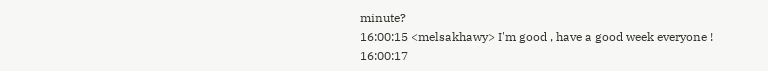minute?
16:00:15 <melsakhawy> I'm good , have a good week everyone !
16:00:17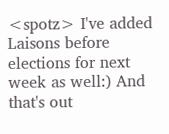<spotz> I've added Laisons before elections for next week as well:) And that's out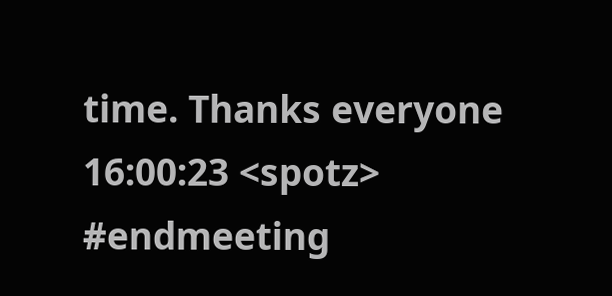time. Thanks everyone
16:00:23 <spotz> #endmeeting